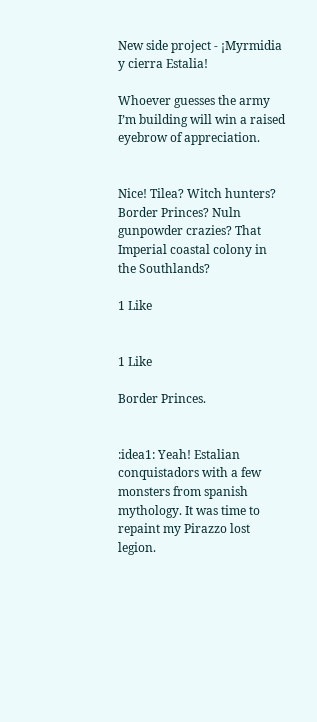New side project - ¡Myrmidia y cierra Estalia!

Whoever guesses the army I’m building will win a raised eyebrow of appreciation.


Nice! Tilea? Witch hunters? Border Princes? Nuln gunpowder crazies? That Imperial coastal colony in the Southlands?

1 Like


1 Like

Border Princes.


:idea1: Yeah! Estalian conquistadors with a few monsters from spanish mythology. It was time to repaint my Pirazzo lost legion.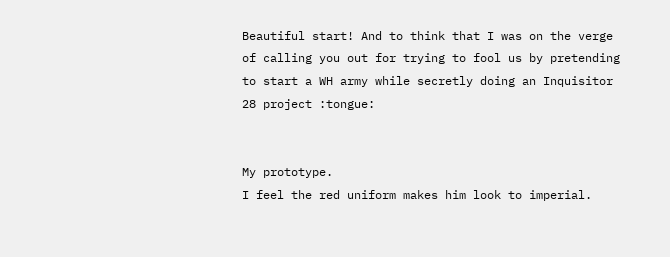Beautiful start! And to think that I was on the verge of calling you out for trying to fool us by pretending to start a WH army while secretly doing an Inquisitor 28 project :tongue:


My prototype.
I feel the red uniform makes him look to imperial.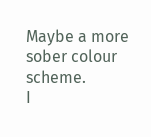Maybe a more sober colour scheme.
I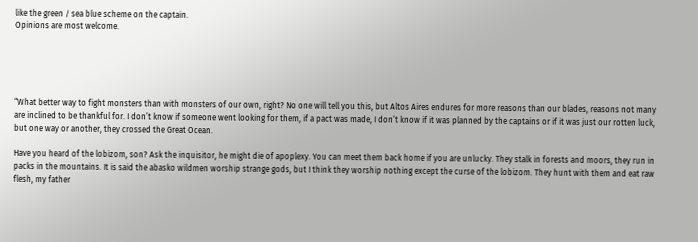like the green / sea blue scheme on the captain.
Opinions are most welcome.





“What better way to fight monsters than with monsters of our own, right? No one will tell you this, but Altos Aires endures for more reasons than our blades, reasons not many are inclined to be thankful for. I don’t know if someone went looking for them, if a pact was made, I don’t know if it was planned by the captains or if it was just our rotten luck, but one way or another, they crossed the Great Ocean.

Have you heard of the lobizom, son? Ask the inquisitor, he might die of apoplexy. You can meet them back home if you are unlucky. They stalk in forests and moors, they run in packs in the mountains. It is said the abasko wildmen worship strange gods, but I think they worship nothing except the curse of the lobizom. They hunt with them and eat raw flesh, my father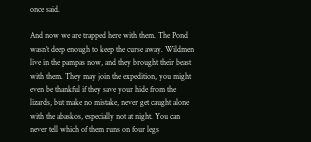once said.

And now we are trapped here with them. The Pond wasn’t deep enough to keep the curse away. Wildmen live in the pampas now, and they brought their beast with them. They may join the expedition, you might even be thankful if they save your hide from the lizards, but make no mistake, never get caught alone with the abaskos, especially not at night. You can never tell which of them runs on four legs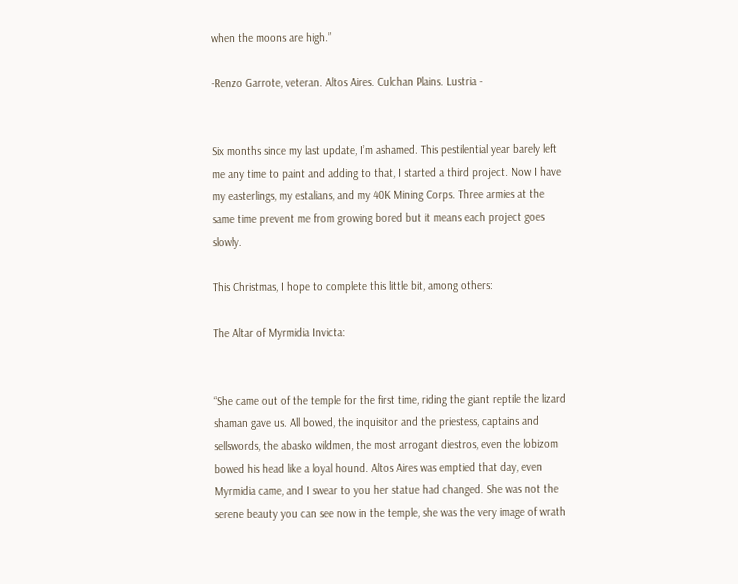when the moons are high.”

-Renzo Garrote, veteran. Altos Aires. Culchan Plains. Lustria -


Six months since my last update, I’m ashamed. This pestilential year barely left me any time to paint and adding to that, I started a third project. Now I have my easterlings, my estalians, and my 40K Mining Corps. Three armies at the same time prevent me from growing bored but it means each project goes slowly.

This Christmas, I hope to complete this little bit, among others:

The Altar of Myrmidia Invicta:


“She came out of the temple for the first time, riding the giant reptile the lizard shaman gave us. All bowed, the inquisitor and the priestess, captains and sellswords, the abasko wildmen, the most arrogant diestros, even the lobizom bowed his head like a loyal hound. Altos Aires was emptied that day, even Myrmidia came, and I swear to you her statue had changed. She was not the serene beauty you can see now in the temple, she was the very image of wrath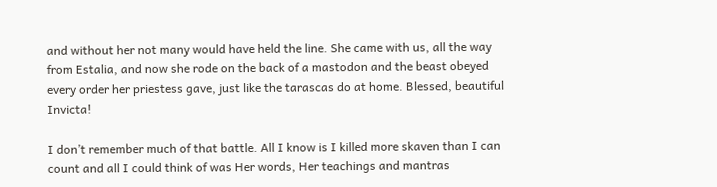and without her not many would have held the line. She came with us, all the way from Estalia, and now she rode on the back of a mastodon and the beast obeyed every order her priestess gave, just like the tarascas do at home. Blessed, beautiful Invicta!

I don’t remember much of that battle. All I know is I killed more skaven than I can count and all I could think of was Her words, Her teachings and mantras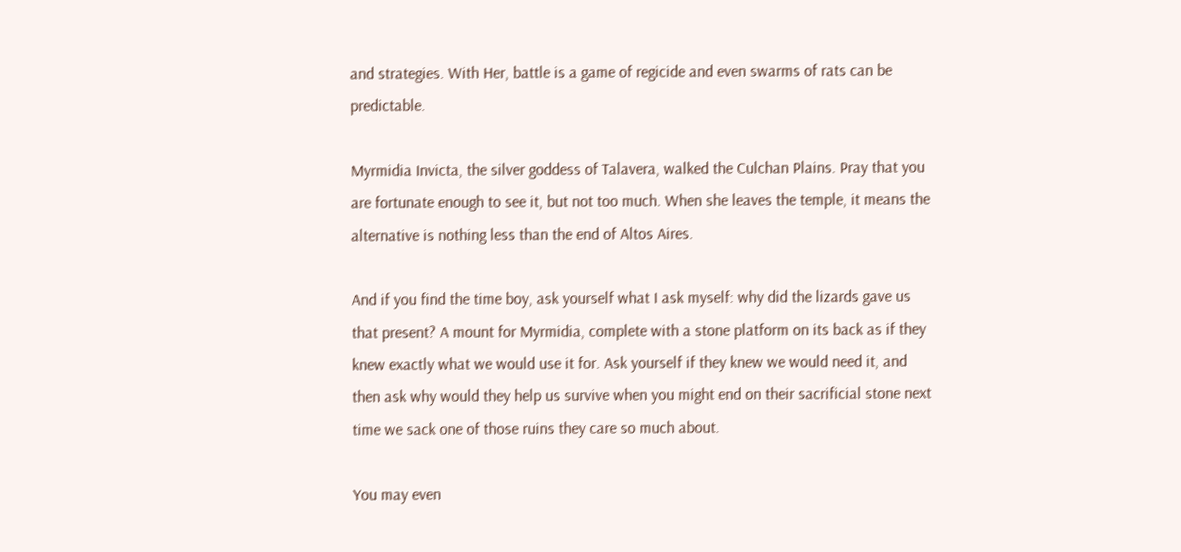and strategies. With Her, battle is a game of regicide and even swarms of rats can be predictable.

Myrmidia Invicta, the silver goddess of Talavera, walked the Culchan Plains. Pray that you are fortunate enough to see it, but not too much. When she leaves the temple, it means the alternative is nothing less than the end of Altos Aires.

And if you find the time boy, ask yourself what I ask myself: why did the lizards gave us that present? A mount for Myrmidia, complete with a stone platform on its back as if they knew exactly what we would use it for. Ask yourself if they knew we would need it, and then ask why would they help us survive when you might end on their sacrificial stone next time we sack one of those ruins they care so much about.

You may even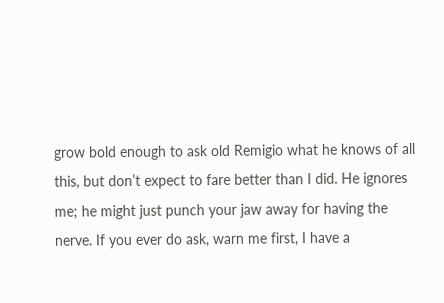grow bold enough to ask old Remigio what he knows of all this, but don’t expect to fare better than I did. He ignores me; he might just punch your jaw away for having the nerve. If you ever do ask, warn me first, I have a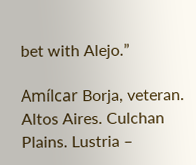bet with Alejo.”

Amílcar Borja, veteran. Altos Aires. Culchan Plains. Lustria –